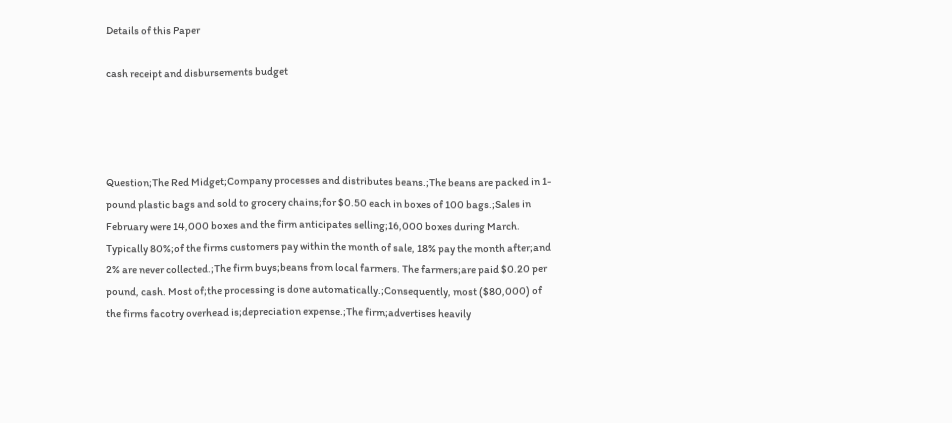Details of this Paper

cash receipt and disbursements budget




Question;The Red Midget;Company processes and distributes beans.;The beans are packed in 1-pound plastic bags and sold to grocery chains;for $0.50 each in boxes of 100 bags.;Sales in February were 14,000 boxes and the firm anticipates selling;16,000 boxes during March. Typically 80%;of the firms customers pay within the month of sale, 18% pay the month after;and 2% are never collected.;The firm buys;beans from local farmers. The farmers;are paid $0.20 per pound, cash. Most of;the processing is done automatically.;Consequently, most ($80,000) of the firms facotry overhead is;depreciation expense.;The firm;advertises heavily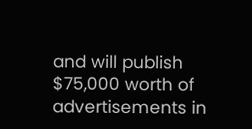and will publish $75,000 worth of advertisements in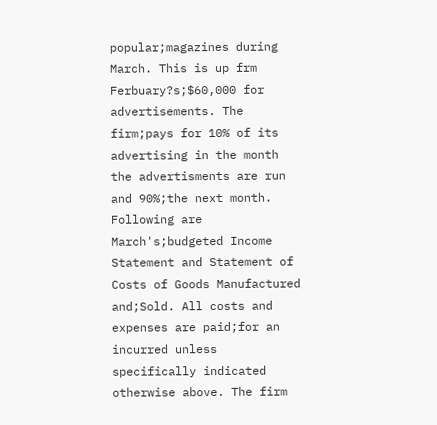popular;magazines during March. This is up frm Ferbuary?s;$60,000 for advertisements. The firm;pays for 10% of its advertising in the month the advertisments are run and 90%;the next month. Following are March's;budgeted Income Statement and Statement of Costs of Goods Manufactured and;Sold. All costs and expenses are paid;for an incurred unless specifically indicated otherwise above. The firm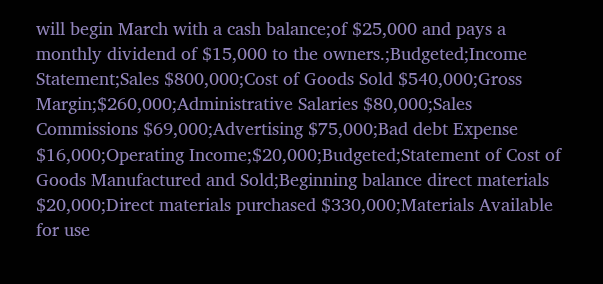will begin March with a cash balance;of $25,000 and pays a monthly dividend of $15,000 to the owners.;Budgeted;Income Statement;Sales $800,000;Cost of Goods Sold $540,000;Gross Margin;$260,000;Administrative Salaries $80,000;Sales Commissions $69,000;Advertising $75,000;Bad debt Expense $16,000;Operating Income;$20,000;Budgeted;Statement of Cost of Goods Manufactured and Sold;Beginning balance direct materials $20,000;Direct materials purchased $330,000;Materials Available for use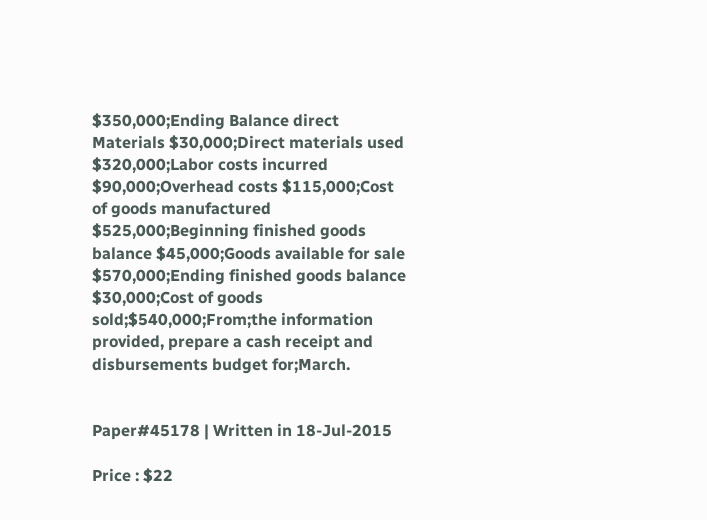$350,000;Ending Balance direct Materials $30,000;Direct materials used $320,000;Labor costs incurred $90,000;Overhead costs $115,000;Cost of goods manufactured $525,000;Beginning finished goods balance $45,000;Goods available for sale $570,000;Ending finished goods balance $30,000;Cost of goods sold;$540,000;From;the information provided, prepare a cash receipt and disbursements budget for;March.


Paper#45178 | Written in 18-Jul-2015

Price : $22